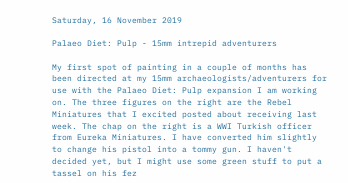Saturday, 16 November 2019

Palaeo Diet: Pulp - 15mm intrepid adventurers

My first spot of painting in a couple of months has been directed at my 15mm archaeologists/adventurers for use with the Palaeo Diet: Pulp expansion I am working on. The three figures on the right are the Rebel Miniatures that I excited posted about receiving last week. The chap on the right is a WWI Turkish officer from Eureka Miniatures. I have converted him slightly to change his pistol into a tommy gun. I haven't decided yet, but I might use some green stuff to put a tassel on his fez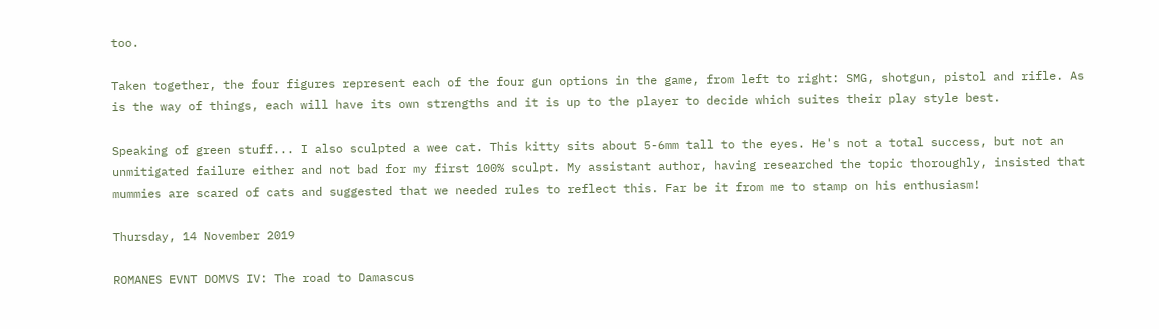too.

Taken together, the four figures represent each of the four gun options in the game, from left to right: SMG, shotgun, pistol and rifle. As is the way of things, each will have its own strengths and it is up to the player to decide which suites their play style best.

Speaking of green stuff... I also sculpted a wee cat. This kitty sits about 5-6mm tall to the eyes. He's not a total success, but not an unmitigated failure either and not bad for my first 100% sculpt. My assistant author, having researched the topic thoroughly, insisted that mummies are scared of cats and suggested that we needed rules to reflect this. Far be it from me to stamp on his enthusiasm!

Thursday, 14 November 2019

ROMANES EVNT DOMVS IV: The road to Damascus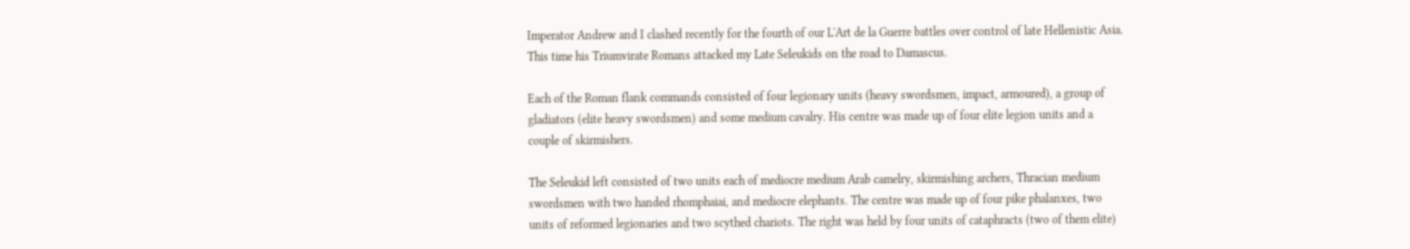Imperator Andrew and I clashed recently for the fourth of our L'Art de la Guerre battles over control of late Hellenistic Asia. This time his Triumvirate Romans attacked my Late Seleukids on the road to Damascus.

Each of the Roman flank commands consisted of four legionary units (heavy swordsmen, impact, armoured), a group of gladiators (elite heavy swordsmen) and some medium cavalry. His centre was made up of four elite legion units and a couple of skirmishers.

The Seleukid left consisted of two units each of mediocre medium Arab camelry, skirmishing archers, Thracian medium swordsmen with two handed rhomphaiai, and mediocre elephants. The centre was made up of four pike phalanxes, two units of reformed legionaries and two scythed chariots. The right was held by four units of cataphracts (two of them elite)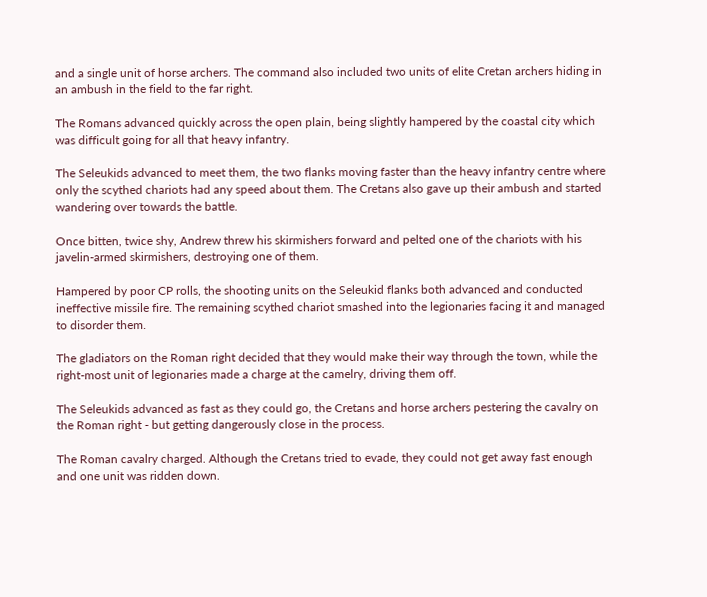and a single unit of horse archers. The command also included two units of elite Cretan archers hiding in an ambush in the field to the far right.

The Romans advanced quickly across the open plain, being slightly hampered by the coastal city which was difficult going for all that heavy infantry.

The Seleukids advanced to meet them, the two flanks moving faster than the heavy infantry centre where only the scythed chariots had any speed about them. The Cretans also gave up their ambush and started wandering over towards the battle.

Once bitten, twice shy, Andrew threw his skirmishers forward and pelted one of the chariots with his javelin-armed skirmishers, destroying one of them.

Hampered by poor CP rolls, the shooting units on the Seleukid flanks both advanced and conducted ineffective missile fire. The remaining scythed chariot smashed into the legionaries facing it and managed to disorder them.

The gladiators on the Roman right decided that they would make their way through the town, while the right-most unit of legionaries made a charge at the camelry, driving them off.

The Seleukids advanced as fast as they could go, the Cretans and horse archers pestering the cavalry on the Roman right - but getting dangerously close in the process.

The Roman cavalry charged. Although the Cretans tried to evade, they could not get away fast enough and one unit was ridden down.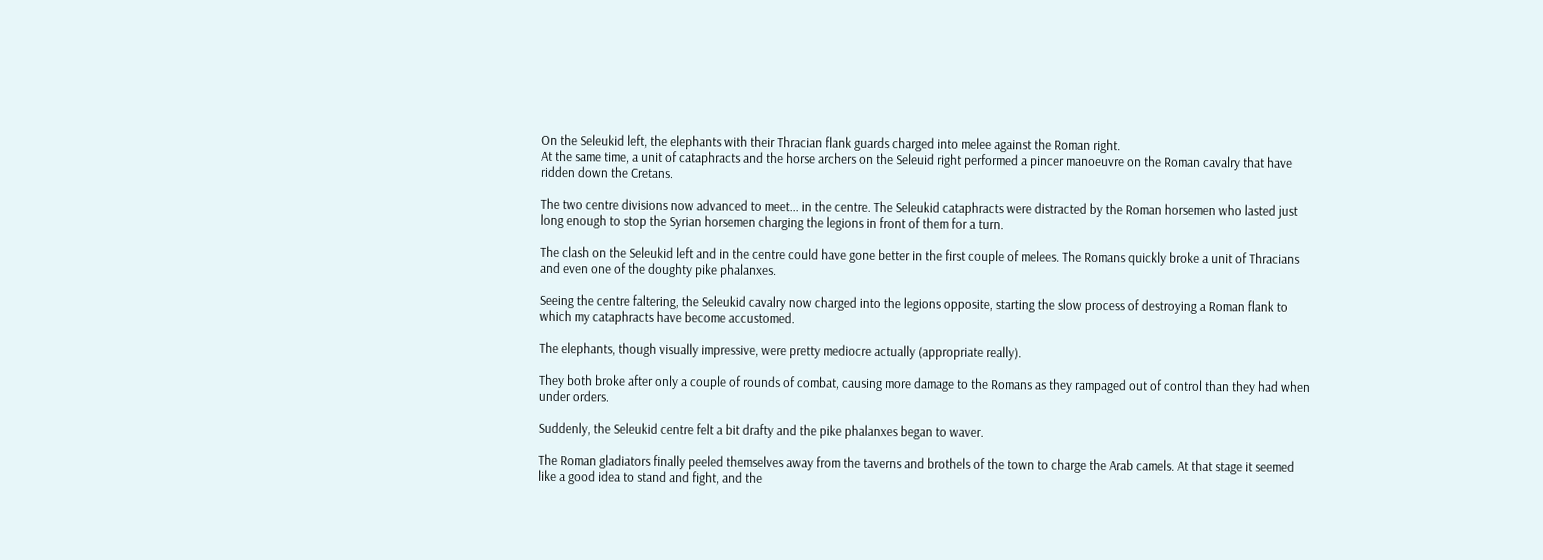On the Seleukid left, the elephants with their Thracian flank guards charged into melee against the Roman right.
At the same time, a unit of cataphracts and the horse archers on the Seleuid right performed a pincer manoeuvre on the Roman cavalry that have ridden down the Cretans.

The two centre divisions now advanced to meet... in the centre. The Seleukid cataphracts were distracted by the Roman horsemen who lasted just long enough to stop the Syrian horsemen charging the legions in front of them for a turn.

The clash on the Seleukid left and in the centre could have gone better in the first couple of melees. The Romans quickly broke a unit of Thracians and even one of the doughty pike phalanxes.

Seeing the centre faltering, the Seleukid cavalry now charged into the legions opposite, starting the slow process of destroying a Roman flank to which my cataphracts have become accustomed.

The elephants, though visually impressive, were pretty mediocre actually (appropriate really).

They both broke after only a couple of rounds of combat, causing more damage to the Romans as they rampaged out of control than they had when under orders.

Suddenly, the Seleukid centre felt a bit drafty and the pike phalanxes began to waver.

The Roman gladiators finally peeled themselves away from the taverns and brothels of the town to charge the Arab camels. At that stage it seemed like a good idea to stand and fight, and the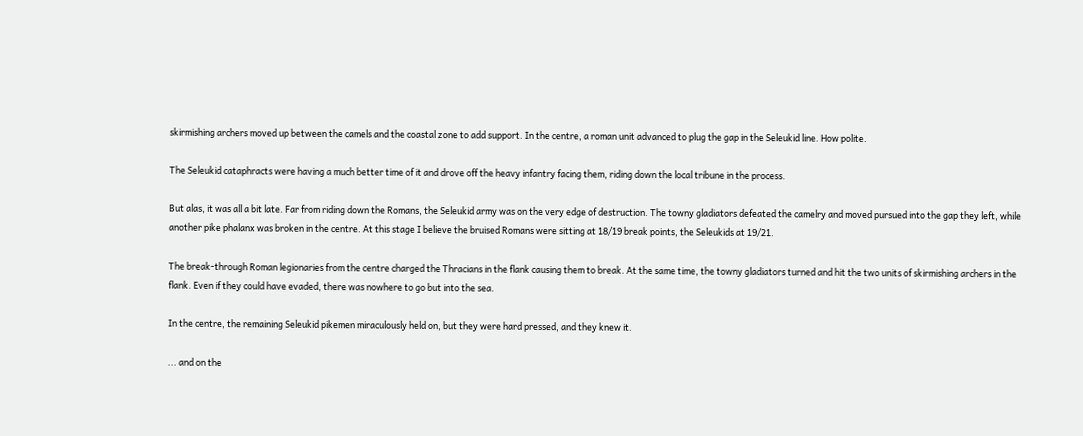skirmishing archers moved up between the camels and the coastal zone to add support. In the centre, a roman unit advanced to plug the gap in the Seleukid line. How polite.

The Seleukid cataphracts were having a much better time of it and drove off the heavy infantry facing them, riding down the local tribune in the process.

But alas, it was all a bit late. Far from riding down the Romans, the Seleukid army was on the very edge of destruction. The towny gladiators defeated the camelry and moved pursued into the gap they left, while another pike phalanx was broken in the centre. At this stage I believe the bruised Romans were sitting at 18/19 break points, the Seleukids at 19/21.

The break-through Roman legionaries from the centre charged the Thracians in the flank causing them to break. At the same time, the towny gladiators turned and hit the two units of skirmishing archers in the flank. Even if they could have evaded, there was nowhere to go but into the sea.

In the centre, the remaining Seleukid pikemen miraculously held on, but they were hard pressed, and they knew it.

... and on the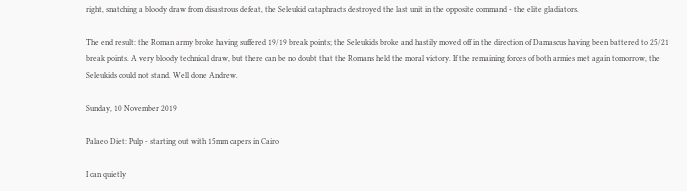right, snatching a bloody draw from disastrous defeat, the Seleukid cataphracts destroyed the last unit in the opposite command - the elite gladiators.

The end result: the Roman army broke having suffered 19/19 break points; the Seleukids broke and hastily moved off in the direction of Damascus having been battered to 25/21 break points. A very bloody technical draw, but there can be no doubt that the Romans held the moral victory. If the remaining forces of both armies met again tomorrow, the Seleukids could not stand. Well done Andrew.

Sunday, 10 November 2019

Palaeo Diet: Pulp - starting out with 15mm capers in Cairo

I can quietly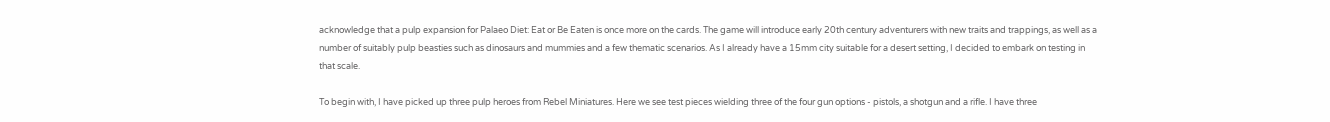acknowledge that a pulp expansion for Palaeo Diet: Eat or Be Eaten is once more on the cards. The game will introduce early 20th century adventurers with new traits and trappings, as well as a number of suitably pulp beasties such as dinosaurs and mummies and a few thematic scenarios. As I already have a 15mm city suitable for a desert setting, I decided to embark on testing in that scale.

To begin with, I have picked up three pulp heroes from Rebel Miniatures. Here we see test pieces wielding three of the four gun options - pistols, a shotgun and a rifle. I have three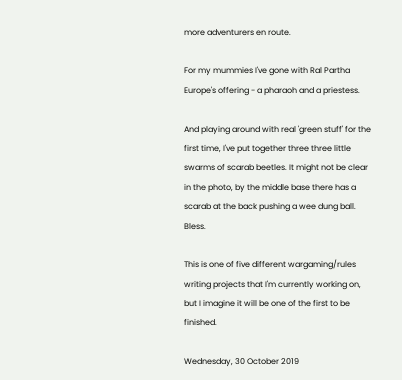more adventurers en route.

For my mummies I've gone with Ral Partha Europe's offering - a pharaoh and a priestess.

And playing around with real 'green stuff' for the first time, I've put together three three little swarms of scarab beetles. It might not be clear in the photo, by the middle base there has a scarab at the back pushing a wee dung ball. Bless.

This is one of five different wargaming/rules writing projects that I'm currently working on, but I imagine it will be one of the first to be finished.

Wednesday, 30 October 2019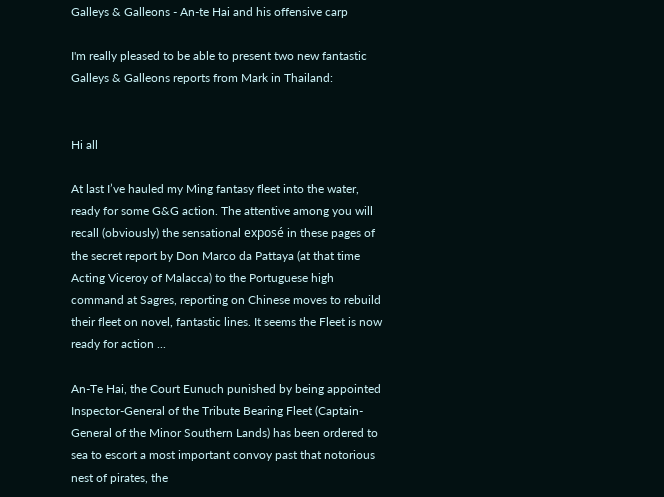Galleys & Galleons - An-te Hai and his offensive carp

I'm really pleased to be able to present two new fantastic Galleys & Galleons reports from Mark in Thailand:


Hi all

At last I’ve hauled my Ming fantasy fleet into the water, ready for some G&G action. The attentive among you will recall (obviously) the sensational exposé in these pages of the secret report by Don Marco da Pattaya (at that time Acting Viceroy of Malacca) to the Portuguese high command at Sagres, reporting on Chinese moves to rebuild their fleet on novel, fantastic lines. It seems the Fleet is now ready for action ...

An-Te Hai, the Court Eunuch punished by being appointed Inspector-General of the Tribute Bearing Fleet (Captain-General of the Minor Southern Lands) has been ordered to sea to escort a most important convoy past that notorious nest of pirates, the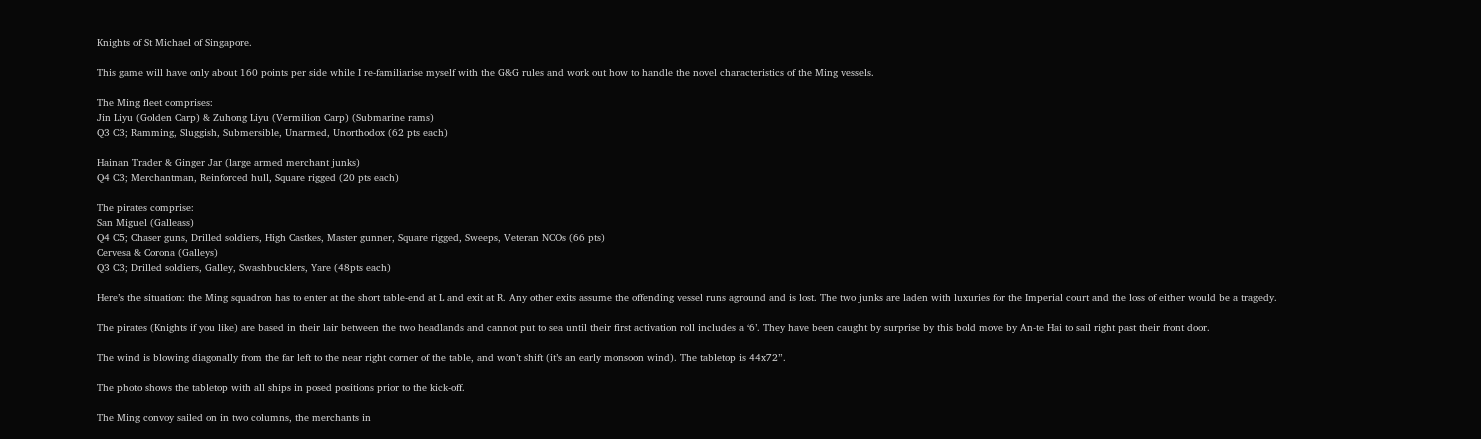Knights of St Michael of Singapore.

This game will have only about 160 points per side while I re-familiarise myself with the G&G rules and work out how to handle the novel characteristics of the Ming vessels.

The Ming fleet comprises:
Jin Liyu (Golden Carp) & Zuhong Liyu (Vermilion Carp) (Submarine rams)
Q3 C3; Ramming, Sluggish, Submersible, Unarmed, Unorthodox (62 pts each)

Hainan Trader & Ginger Jar (large armed merchant junks)
Q4 C3; Merchantman, Reinforced hull, Square rigged (20 pts each)

The pirates comprise:
San Miguel (Galleass)
Q4 C5; Chaser guns, Drilled soldiers, High Castkes, Master gunner, Square rigged, Sweeps, Veteran NCOs (66 pts)
Cervesa & Corona (Galleys)
Q3 C3; Drilled soldiers, Galley, Swashbucklers, Yare (48pts each)

Here’s the situation: the Ming squadron has to enter at the short table-end at L and exit at R. Any other exits assume the offending vessel runs aground and is lost. The two junks are laden with luxuries for the Imperial court and the loss of either would be a tragedy.

The pirates (Knights if you like) are based in their lair between the two headlands and cannot put to sea until their first activation roll includes a ‘6’. They have been caught by surprise by this bold move by An-te Hai to sail right past their front door.

The wind is blowing diagonally from the far left to the near right corner of the table, and won’t shift (it’s an early monsoon wind). The tabletop is 44x72”.

The photo shows the tabletop with all ships in posed positions prior to the kick-off.

The Ming convoy sailed on in two columns, the merchants in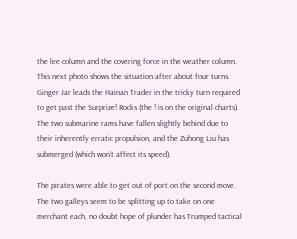the lee column and the covering force in the weather column. This next photo shows the situation after about four turns. Ginger Jar leads the Hainan Trader in the tricky turn required to get past the Surprize! Rocks (the ! is on the original charts). The two submarine rams have fallen slightly behind due to their inherently erratic propulsion, and the Zuhong Liu has submerged (which won’t affect its speed).

The pirates were able to get out of port on the second move. The two galleys seem to be splitting up to take on one merchant each, no doubt hope of plunder has Trumped tactical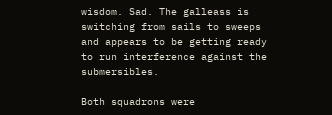wisdom. Sad. The galleass is switching from sails to sweeps and appears to be getting ready to run interference against the submersibles.

Both squadrons were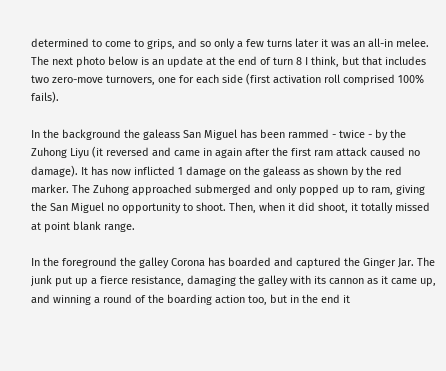determined to come to grips, and so only a few turns later it was an all-in melee. The next photo below is an update at the end of turn 8 I think, but that includes two zero-move turnovers, one for each side (first activation roll comprised 100% fails).

In the background the galeass San Miguel has been rammed - twice - by the Zuhong Liyu (it reversed and came in again after the first ram attack caused no damage). It has now inflicted 1 damage on the galeass as shown by the red marker. The Zuhong approached submerged and only popped up to ram, giving the San Miguel no opportunity to shoot. Then, when it did shoot, it totally missed at point blank range.

In the foreground the galley Corona has boarded and captured the Ginger Jar. The junk put up a fierce resistance, damaging the galley with its cannon as it came up, and winning a round of the boarding action too, but in the end it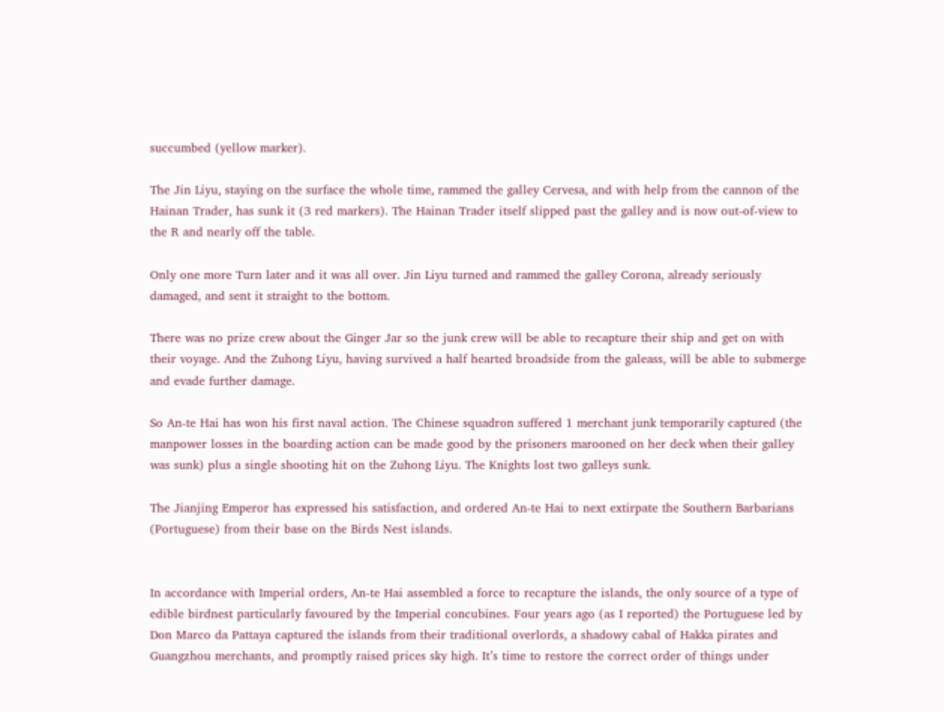succumbed (yellow marker).

The Jin Liyu, staying on the surface the whole time, rammed the galley Cervesa, and with help from the cannon of the Hainan Trader, has sunk it (3 red markers). The Hainan Trader itself slipped past the galley and is now out-of-view to the R and nearly off the table.

Only one more Turn later and it was all over. Jin Liyu turned and rammed the galley Corona, already seriously damaged, and sent it straight to the bottom.

There was no prize crew about the Ginger Jar so the junk crew will be able to recapture their ship and get on with their voyage. And the Zuhong Liyu, having survived a half hearted broadside from the galeass, will be able to submerge and evade further damage.

So An-te Hai has won his first naval action. The Chinese squadron suffered 1 merchant junk temporarily captured (the manpower losses in the boarding action can be made good by the prisoners marooned on her deck when their galley was sunk) plus a single shooting hit on the Zuhong Liyu. The Knights lost two galleys sunk.

The Jianjing Emperor has expressed his satisfaction, and ordered An-te Hai to next extirpate the Southern Barbarians (Portuguese) from their base on the Birds Nest islands.


In accordance with Imperial orders, An-te Hai assembled a force to recapture the islands, the only source of a type of edible birdnest particularly favoured by the Imperial concubines. Four years ago (as I reported) the Portuguese led by Don Marco da Pattaya captured the islands from their traditional overlords, a shadowy cabal of Hakka pirates and Guangzhou merchants, and promptly raised prices sky high. It’s time to restore the correct order of things under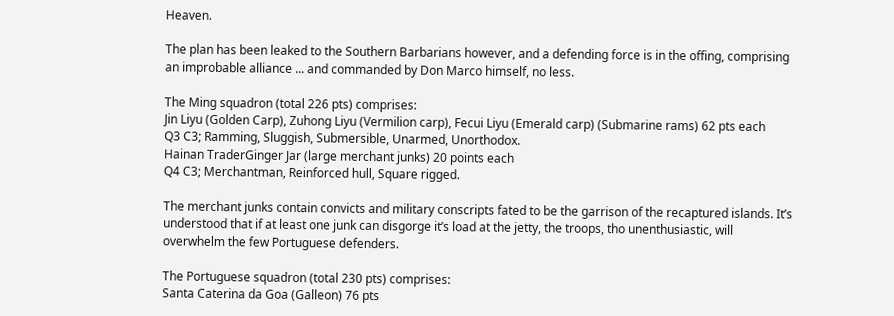Heaven.

The plan has been leaked to the Southern Barbarians however, and a defending force is in the offing, comprising an improbable alliance ... and commanded by Don Marco himself, no less.

The Ming squadron (total 226 pts) comprises:
Jin Liyu (Golden Carp), Zuhong Liyu (Vermilion carp), Fecui Liyu (Emerald carp) (Submarine rams) 62 pts each
Q3 C3; Ramming, Sluggish, Submersible, Unarmed, Unorthodox.
Hainan TraderGinger Jar (large merchant junks) 20 points each
Q4 C3; Merchantman, Reinforced hull, Square rigged.

The merchant junks contain convicts and military conscripts fated to be the garrison of the recaptured islands. It’s understood that if at least one junk can disgorge it’s load at the jetty, the troops, tho unenthusiastic, will overwhelm the few Portuguese defenders.

The Portuguese squadron (total 230 pts) comprises:
Santa Caterina da Goa (Galleon) 76 pts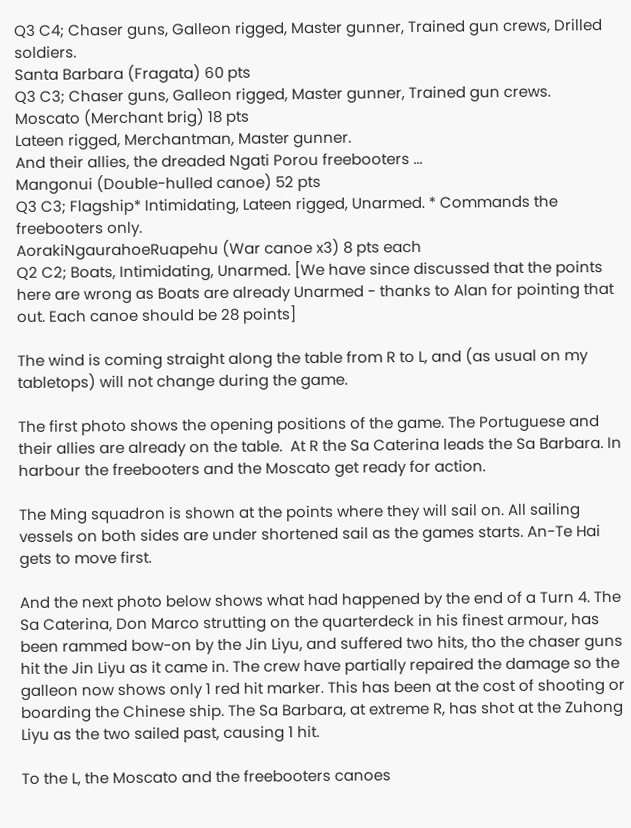Q3 C4; Chaser guns, Galleon rigged, Master gunner, Trained gun crews, Drilled soldiers.
Santa Barbara (Fragata) 60 pts
Q3 C3; Chaser guns, Galleon rigged, Master gunner, Trained gun crews.
Moscato (Merchant brig) 18 pts
Lateen rigged, Merchantman, Master gunner.
And their allies, the dreaded Ngati Porou freebooters ...
Mangonui (Double-hulled canoe) 52 pts
Q3 C3; Flagship* Intimidating, Lateen rigged, Unarmed. * Commands the freebooters only.
AorakiNgaurahoeRuapehu (War canoe x3) 8 pts each
Q2 C2; Boats, Intimidating, Unarmed. [We have since discussed that the points  here are wrong as Boats are already Unarmed - thanks to Alan for pointing that out. Each canoe should be 28 points]

The wind is coming straight along the table from R to L, and (as usual on my tabletops) will not change during the game.

The first photo shows the opening positions of the game. The Portuguese and their allies are already on the table.  At R the Sa Caterina leads the Sa Barbara. In harbour the freebooters and the Moscato get ready for action.

The Ming squadron is shown at the points where they will sail on. All sailing vessels on both sides are under shortened sail as the games starts. An-Te Hai gets to move first.

And the next photo below shows what had happened by the end of a Turn 4. The Sa Caterina, Don Marco strutting on the quarterdeck in his finest armour, has been rammed bow-on by the Jin Liyu, and suffered two hits, tho the chaser guns hit the Jin Liyu as it came in. The crew have partially repaired the damage so the galleon now shows only 1 red hit marker. This has been at the cost of shooting or boarding the Chinese ship. The Sa Barbara, at extreme R, has shot at the Zuhong Liyu as the two sailed past, causing 1 hit.

To the L, the Moscato and the freebooters canoes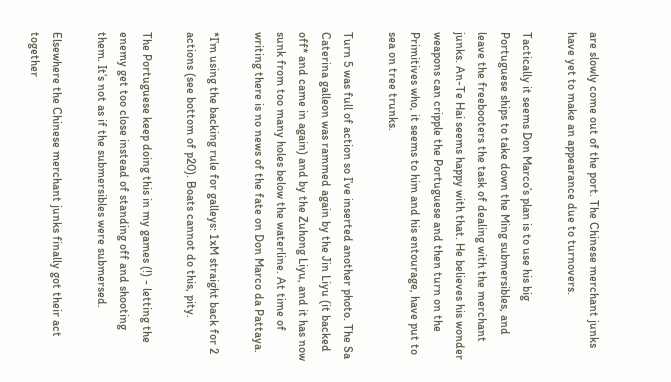are slowly come out of the port. The Chinese merchant junks have yet to make an appearance due to turnovers.

Tactically it seems Don Marco’s plan is to use his big Portuguese ships to take down the Ming submersibles, and leave the freebooters the task of dealing with the merchant junks. An-Te Hai seems happy with that. He believes his wonder weapons can cripple the Portuguese and then turn on the Primitives who, it seems to him and his entourage, have put to sea on tree trunks.

Turn 5 was full of action so I’ve inserted another photo. The Sa Caterina galleon was rammed again by the Jin Liyu (it backed off* and came in again) and by the Zuhong Liyu, and it has now sunk from too many holes below the waterline. At time of writing there is no news of the fate on Don Marco da Pattaya.

*I’m using the backing rule for galleys: 1xM straight back for 2 actions (see bottom of p20). Boats cannot do this, pity.

The Portuguese keep doing this in my games (!) - letting the enemy get too close instead of standing off and shooting them. It’s not as if the submersibles were submersed.

Elsewhere the Chinese merchant junks finally got their act together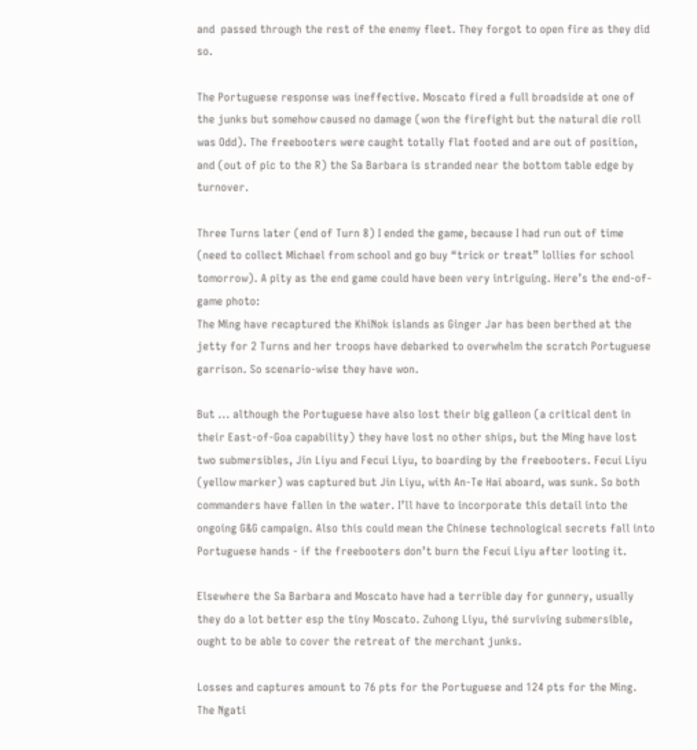and  passed through the rest of the enemy fleet. They forgot to open fire as they did so.

The Portuguese response was ineffective. Moscato fired a full broadside at one of the junks but somehow caused no damage (won the firefight but the natural die roll was Odd). The freebooters were caught totally flat footed and are out of position, and (out of pic to the R) the Sa Barbara is stranded near the bottom table edge by turnover.

Three Turns later (end of Turn 8) I ended the game, because I had run out of time (need to collect Michael from school and go buy “trick or treat” lollies for school tomorrow). A pity as the end game could have been very intriguing. Here’s the end-of-game photo:
The Ming have recaptured the KhiNok islands as Ginger Jar has been berthed at the jetty for 2 Turns and her troops have debarked to overwhelm the scratch Portuguese garrison. So scenario-wise they have won.

But ... although the Portuguese have also lost their big galleon (a critical dent in their East-of-Goa capability) they have lost no other ships, but the Ming have lost two submersibles, Jin Liyu and Fecui Liyu, to boarding by the freebooters. Fecui Liyu (yellow marker) was captured but Jin Liyu, with An-Te Hai aboard, was sunk. So both commanders have fallen in the water. I’ll have to incorporate this detail into the ongoing G&G campaign. Also this could mean the Chinese technological secrets fall into Portuguese hands - if the freebooters don’t burn the Fecui Liyu after looting it.

Elsewhere the Sa Barbara and Moscato have had a terrible day for gunnery, usually they do a lot better esp the tiny Moscato. Zuhong Liyu, thé surviving submersible, ought to be able to cover the retreat of the merchant junks.

Losses and captures amount to 76 pts for the Portuguese and 124 pts for the Ming. The Ngati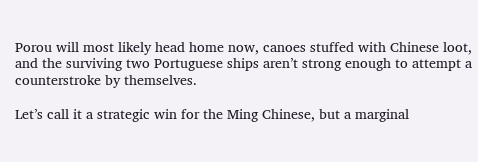Porou will most likely head home now, canoes stuffed with Chinese loot, and the surviving two Portuguese ships aren’t strong enough to attempt a counterstroke by themselves.

Let’s call it a strategic win for the Ming Chinese, but a marginal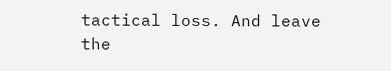tactical loss. And leave the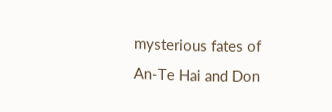mysterious fates of An-Te Hai and Don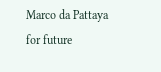Marco da Pattaya for future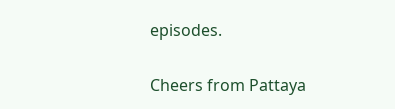episodes.

Cheers from Pattaya